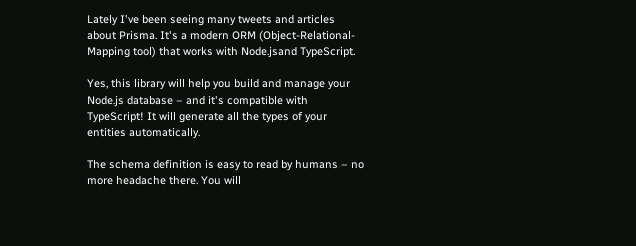Lately I've been seeing many tweets and articles about Prisma. It's a modern ORM (Object-Relational-Mapping tool) that works with Node.jsand TypeScript.

Yes, this library will help you build and manage your Node.js database – and it's compatible with TypeScript! It will generate all the types of your entities automatically.

The schema definition is easy to read by humans – no more headache there. You will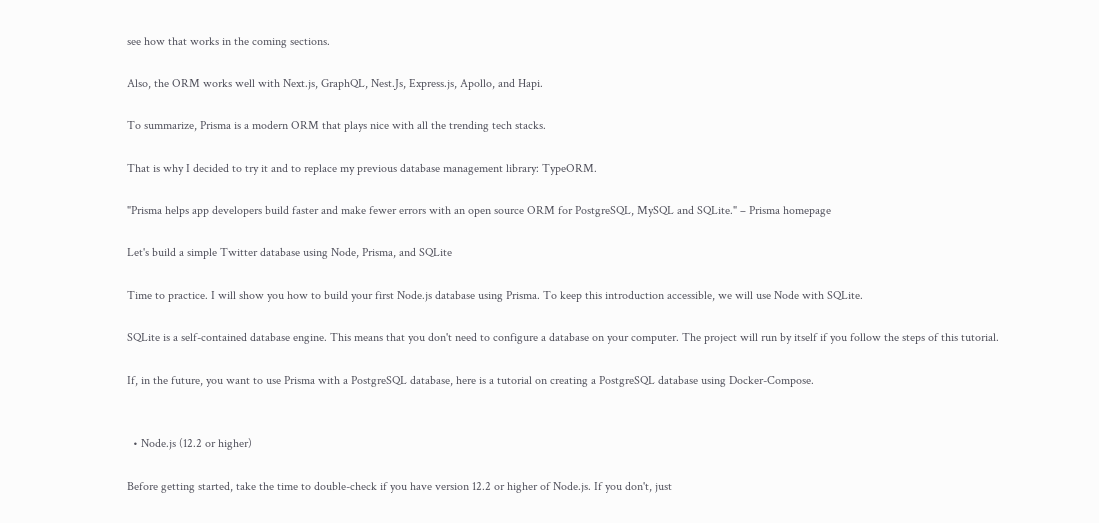see how that works in the coming sections.

Also, the ORM works well with Next.js, GraphQL, Nest.Js, Express.js, Apollo, and Hapi.

To summarize, Prisma is a modern ORM that plays nice with all the trending tech stacks.

That is why I decided to try it and to replace my previous database management library: TypeORM.

"Prisma helps app developers build faster and make fewer errors with an open source ORM for PostgreSQL, MySQL and SQLite." – Prisma homepage

Let's build a simple Twitter database using Node, Prisma, and SQLite

Time to practice. I will show you how to build your first Node.js database using Prisma. To keep this introduction accessible, we will use Node with SQLite.

SQLite is a self-contained database engine. This means that you don't need to configure a database on your computer. The project will run by itself if you follow the steps of this tutorial.

If, in the future, you want to use Prisma with a PostgreSQL database, here is a tutorial on creating a PostgreSQL database using Docker-Compose.


  • Node.js (12.2 or higher)

Before getting started, take the time to double-check if you have version 12.2 or higher of Node.js. If you don't, just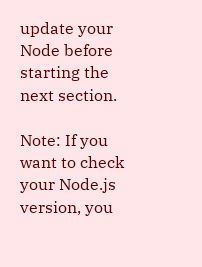update your Node before starting the next section.

Note: If you want to check your Node.js version, you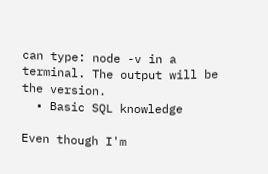can type: node -v in a terminal. The output will be the version.
  • Basic SQL knowledge

Even though I'm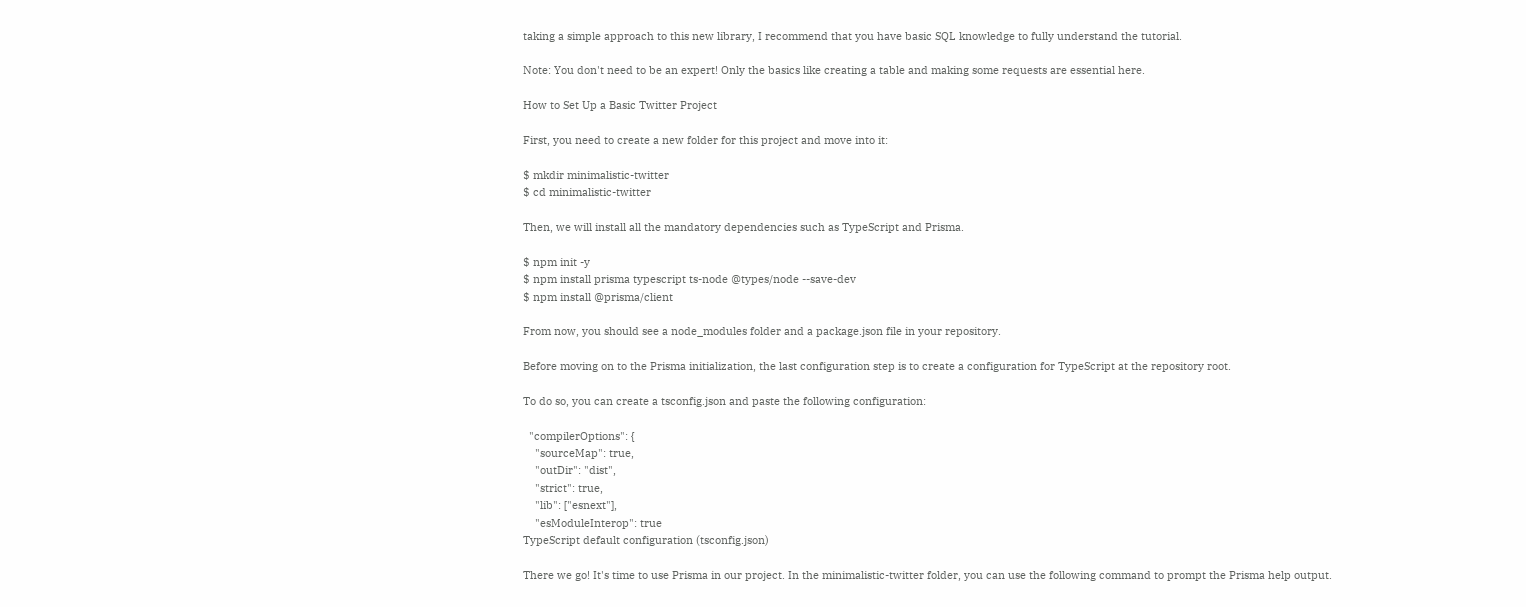taking a simple approach to this new library, I recommend that you have basic SQL knowledge to fully understand the tutorial.

Note: You don't need to be an expert! Only the basics like creating a table and making some requests are essential here.

How to Set Up a Basic Twitter Project

First, you need to create a new folder for this project and move into it:

$ mkdir minimalistic-twitter
$ cd minimalistic-twitter

Then, we will install all the mandatory dependencies such as TypeScript and Prisma.

$ npm init -y
$ npm install prisma typescript ts-node @types/node --save-dev
$ npm install @prisma/client

From now, you should see a node_modules folder and a package.json file in your repository.

Before moving on to the Prisma initialization, the last configuration step is to create a configuration for TypeScript at the repository root.

To do so, you can create a tsconfig.json and paste the following configuration:

  "compilerOptions": {
    "sourceMap": true,
    "outDir": "dist",
    "strict": true,
    "lib": ["esnext"],
    "esModuleInterop": true
TypeScript default configuration (tsconfig.json)

There we go! It's time to use Prisma in our project. In the minimalistic-twitter folder, you can use the following command to prompt the Prisma help output.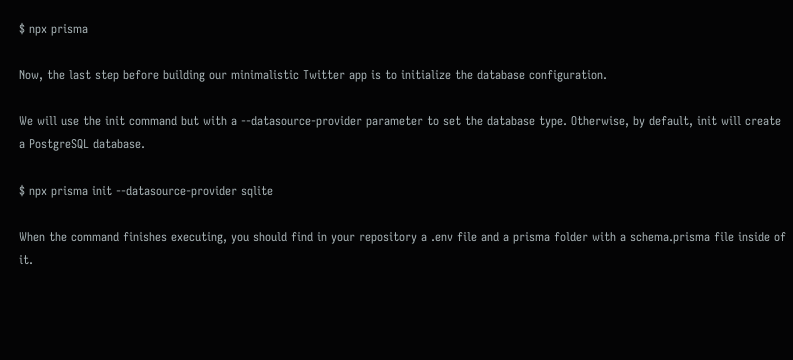$ npx prisma

Now, the last step before building our minimalistic Twitter app is to initialize the database configuration.

We will use the init command but with a --datasource-provider parameter to set the database type. Otherwise, by default, init will create a PostgreSQL database.

$ npx prisma init --datasource-provider sqlite

When the command finishes executing, you should find in your repository a .env file and a prisma folder with a schema.prisma file inside of it.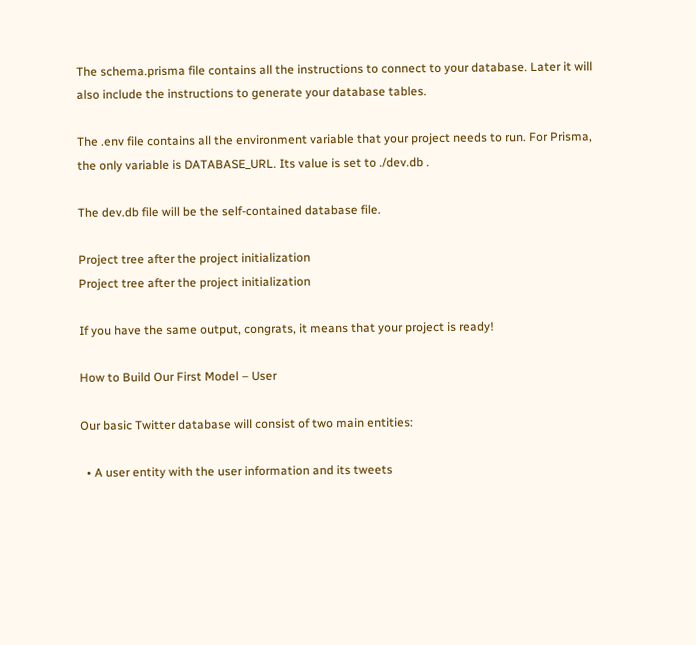The schema.prisma file contains all the instructions to connect to your database. Later it will also include the instructions to generate your database tables.

The .env file contains all the environment variable that your project needs to run. For Prisma, the only variable is DATABASE_URL. Its value is set to ./dev.db .

The dev.db file will be the self-contained database file.

Project tree after the project initialization
Project tree after the project initialization

If you have the same output, congrats, it means that your project is ready!

How to Build Our First Model – User

Our basic Twitter database will consist of two main entities:

  • A user entity with the user information and its tweets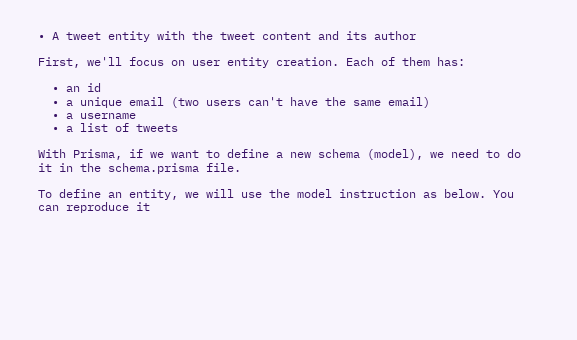• A tweet entity with the tweet content and its author

First, we'll focus on user entity creation. Each of them has:

  • an id
  • a unique email (two users can't have the same email)
  • a username
  • a list of tweets

With Prisma, if we want to define a new schema (model), we need to do it in the schema.prisma file.

To define an entity, we will use the model instruction as below. You can reproduce it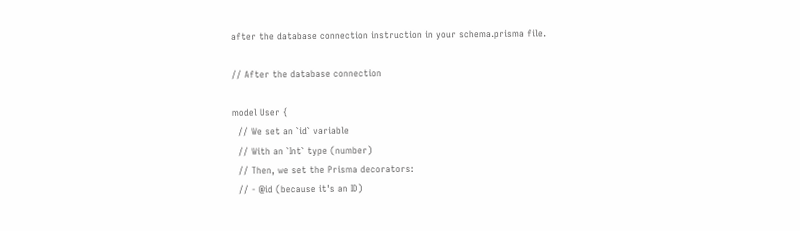after the database connection instruction in your schema.prisma file.

// After the database connection

model User {
  // We set an `id` variable
  // With an `Int` type (number)
  // Then, we set the Prisma decorators:
  // - @id (because it's an ID)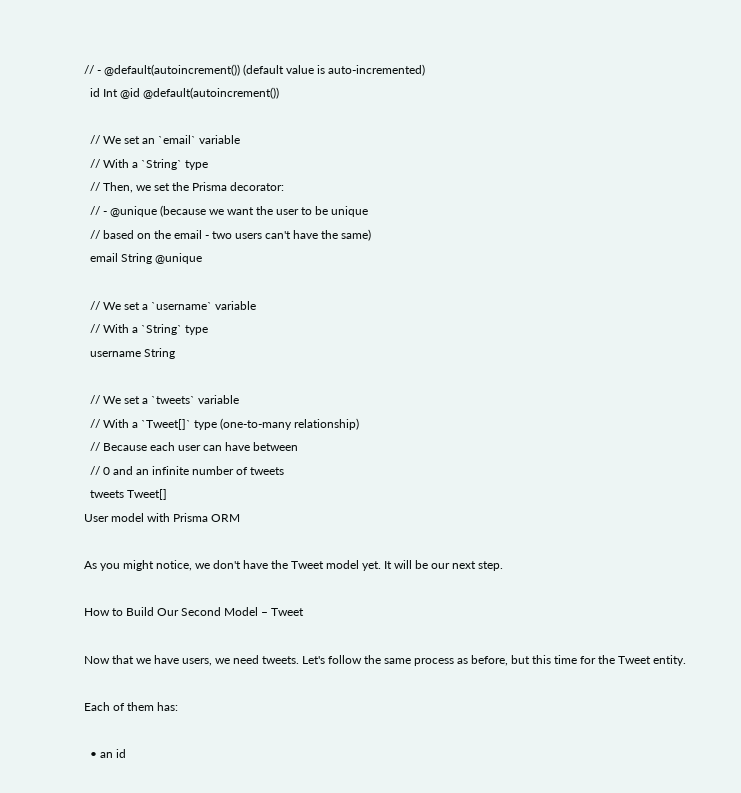// - @default(autoincrement()) (default value is auto-incremented)
  id Int @id @default(autoincrement())

  // We set an `email` variable
  // With a `String` type
  // Then, we set the Prisma decorator:
  // - @unique (because we want the user to be unique
  // based on the email - two users can't have the same)
  email String @unique

  // We set a `username` variable
  // With a `String` type
  username String

  // We set a `tweets` variable
  // With a `Tweet[]` type (one-to-many relationship)
  // Because each user can have between
  // 0 and an infinite number of tweets
  tweets Tweet[]
User model with Prisma ORM

As you might notice, we don't have the Tweet model yet. It will be our next step.

How to Build Our Second Model – Tweet

Now that we have users, we need tweets. Let's follow the same process as before, but this time for the Tweet entity.

Each of them has:

  • an id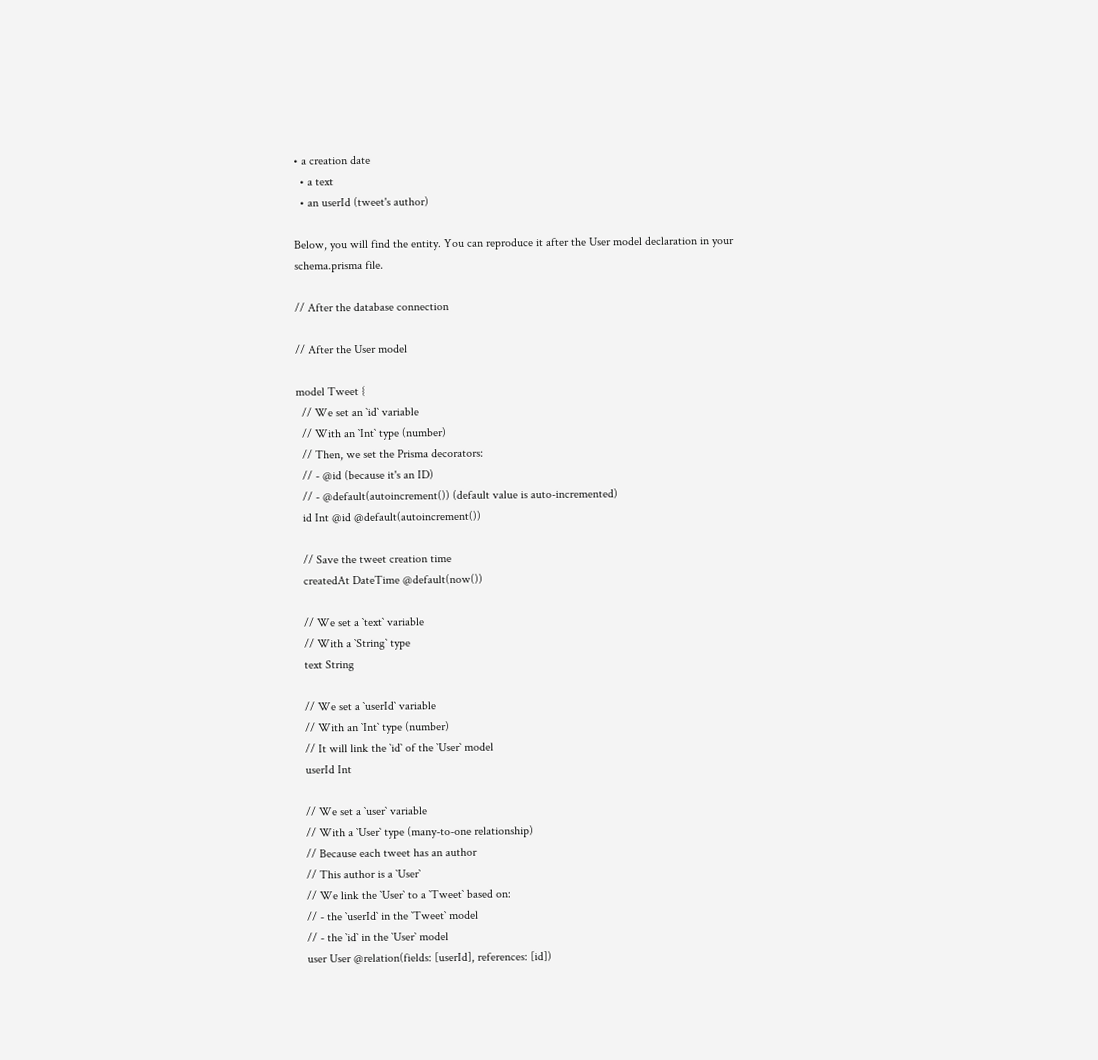• a creation date
  • a text
  • an userId (tweet's author)

Below, you will find the entity. You can reproduce it after the User model declaration in your schema.prisma file.

// After the database connection

// After the User model

model Tweet {
  // We set an `id` variable
  // With an `Int` type (number)
  // Then, we set the Prisma decorators:
  // - @id (because it's an ID)
  // - @default(autoincrement()) (default value is auto-incremented)
  id Int @id @default(autoincrement())

  // Save the tweet creation time
  createdAt DateTime @default(now())

  // We set a `text` variable
  // With a `String` type
  text String

  // We set a `userId` variable
  // With an `Int` type (number)
  // It will link the `id` of the `User` model
  userId Int

  // We set a `user` variable
  // With a `User` type (many-to-one relationship)
  // Because each tweet has an author
  // This author is a `User`
  // We link the `User` to a `Tweet` based on:
  // - the `userId` in the `Tweet` model
  // - the `id` in the `User` model
  user User @relation(fields: [userId], references: [id])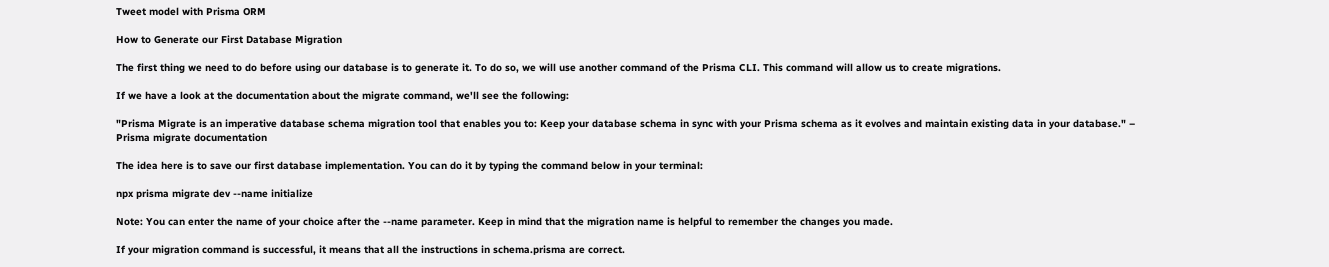Tweet model with Prisma ORM

How to Generate our First Database Migration

The first thing we need to do before using our database is to generate it. To do so, we will use another command of the Prisma CLI. This command will allow us to create migrations.

If we have a look at the documentation about the migrate command, we'll see the following:

"Prisma Migrate is an imperative database schema migration tool that enables you to: Keep your database schema in sync with your Prisma schema as it evolves and maintain existing data in your database." – Prisma migrate documentation

The idea here is to save our first database implementation. You can do it by typing the command below in your terminal:

npx prisma migrate dev --name initialize

Note: You can enter the name of your choice after the --name parameter. Keep in mind that the migration name is helpful to remember the changes you made.

If your migration command is successful, it means that all the instructions in schema.prisma are correct.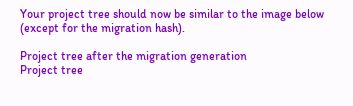Your project tree should now be similar to the image below (except for the migration hash).

Project tree after the migration generation
Project tree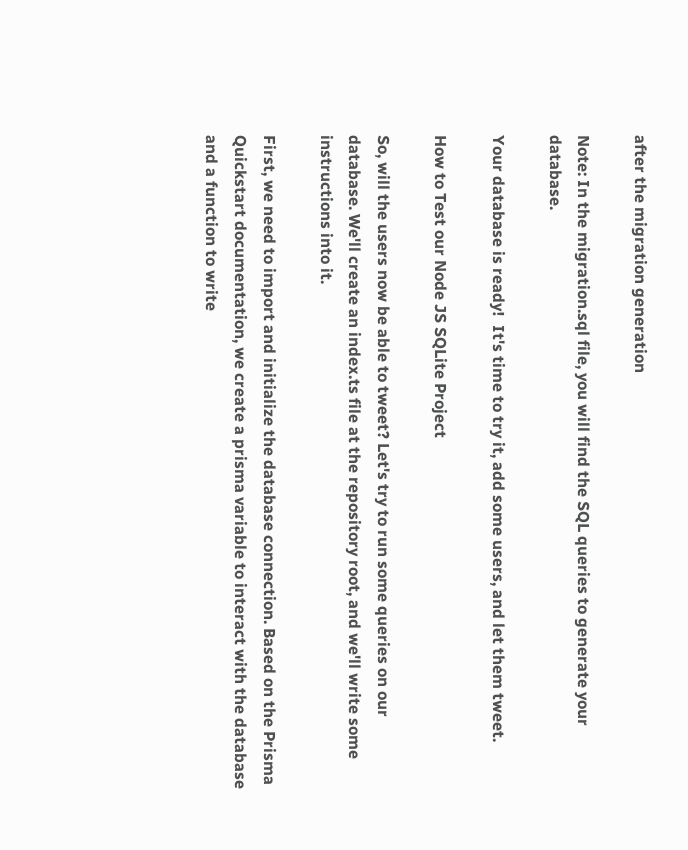after the migration generation

Note: In the migration.sql file, you will find the SQL queries to generate your database.

Your database is ready!  It's time to try it, add some users, and let them tweet.

How to Test our Node JS SQLite Project

So, will the users now be able to tweet? Let's try to run some queries on our database. We'll create an index.ts file at the repository root, and we'll write some instructions into it.

First, we need to import and initialize the database connection. Based on the Prisma Quickstart documentation, we create a prisma variable to interact with the database and a function to write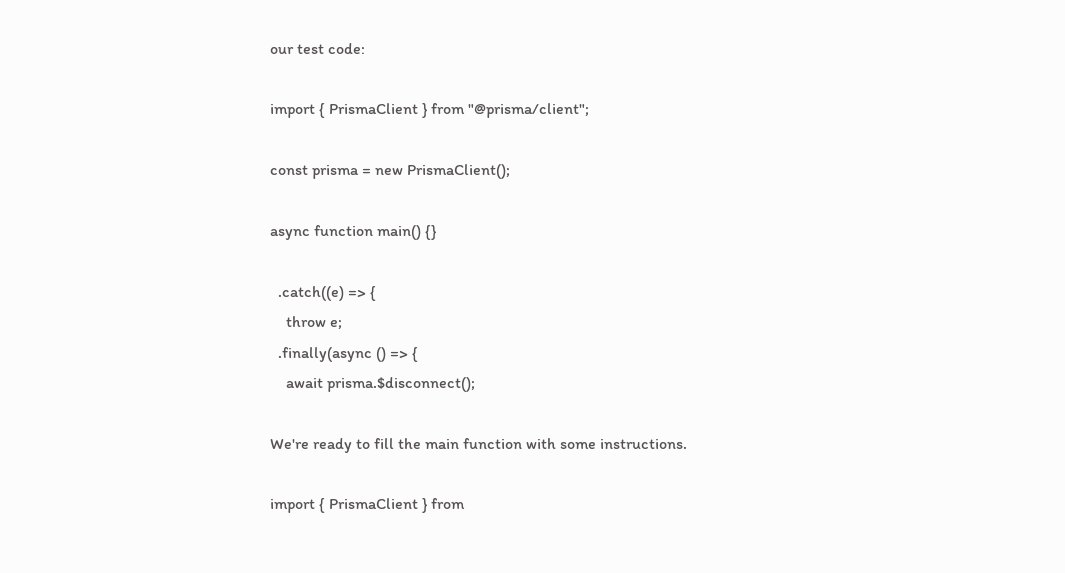our test code:

import { PrismaClient } from "@prisma/client";

const prisma = new PrismaClient();

async function main() {}

  .catch((e) => {
    throw e;
  .finally(async () => {
    await prisma.$disconnect();

We're ready to fill the main function with some instructions.

import { PrismaClient } from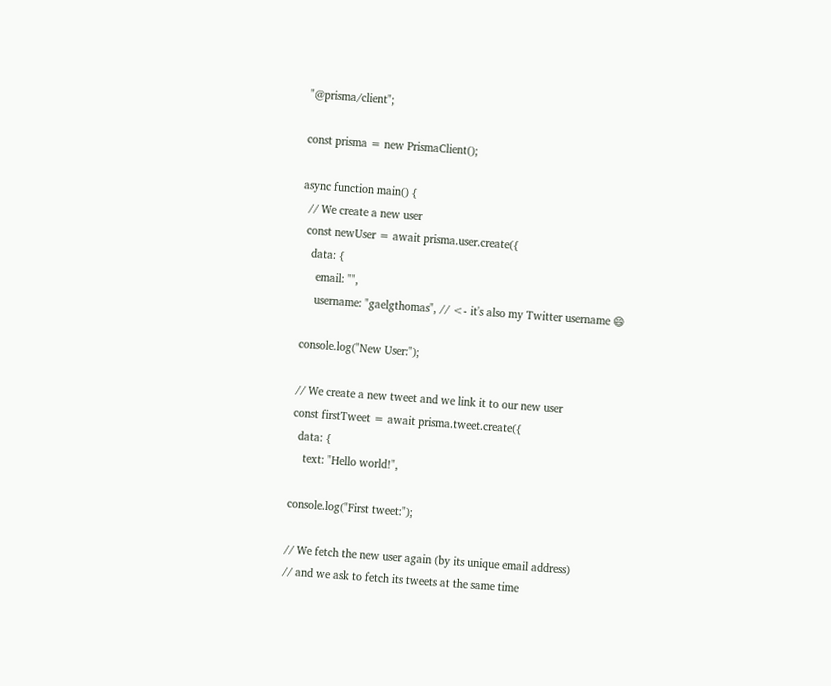"@prisma/client";

const prisma = new PrismaClient();

async function main() {
  // We create a new user
  const newUser = await prisma.user.create({
    data: {
      email: "",
      username: "gaelgthomas", // <- it's also my Twitter username 😄

  console.log("New User:");

  // We create a new tweet and we link it to our new user
  const firstTweet = await prisma.tweet.create({
    data: {
      text: "Hello world!",

  console.log("First tweet:");

  // We fetch the new user again (by its unique email address)
  // and we ask to fetch its tweets at the same time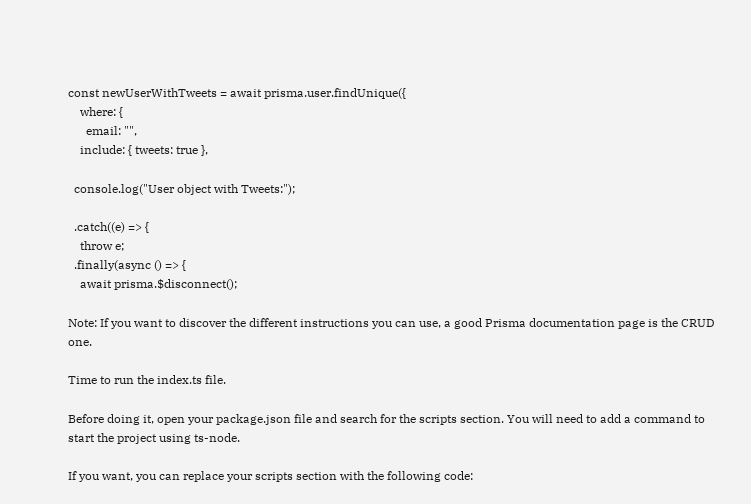const newUserWithTweets = await prisma.user.findUnique({
    where: {
      email: "",
    include: { tweets: true },

  console.log("User object with Tweets:");

  .catch((e) => {
    throw e;
  .finally(async () => {
    await prisma.$disconnect();

Note: If you want to discover the different instructions you can use, a good Prisma documentation page is the CRUD one.

Time to run the index.ts file.

Before doing it, open your package.json file and search for the scripts section. You will need to add a command to start the project using ts-node.

If you want, you can replace your scripts section with the following code: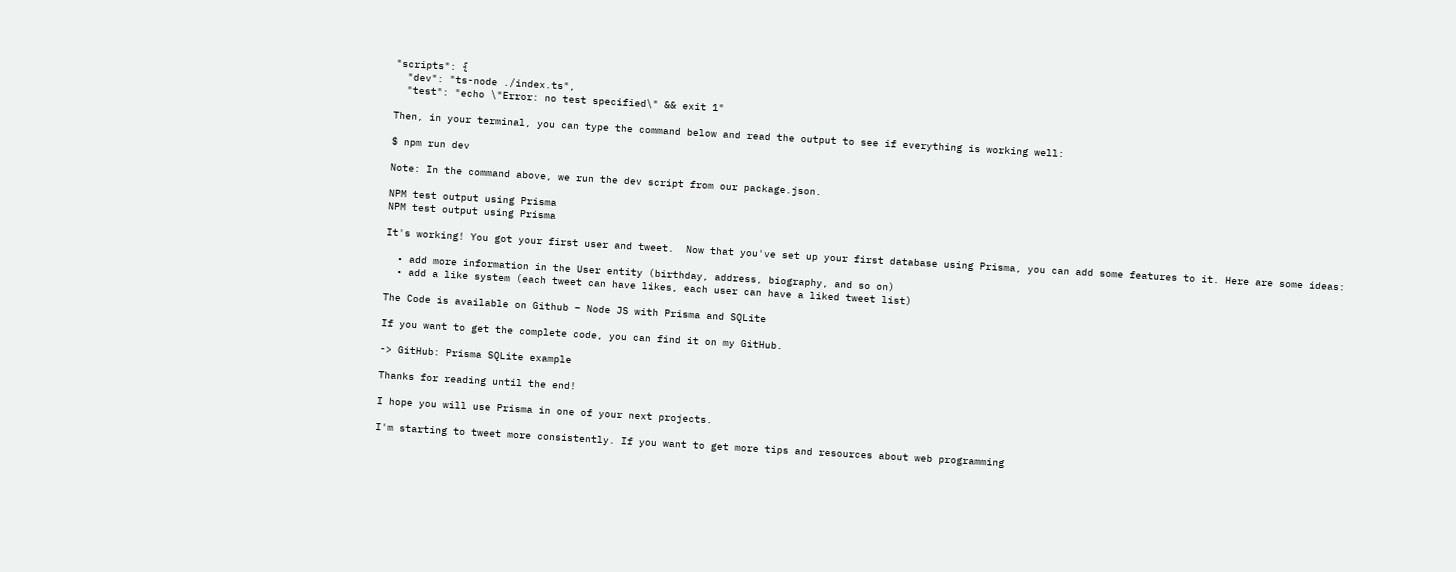"scripts": {
  "dev": "ts-node ./index.ts",
  "test": "echo \"Error: no test specified\" && exit 1"

Then, in your terminal, you can type the command below and read the output to see if everything is working well:

$ npm run dev

Note: In the command above, we run the dev script from our package.json.

NPM test output using Prisma
NPM test output using Prisma

It's working! You got your first user and tweet.  Now that you've set up your first database using Prisma, you can add some features to it. Here are some ideas:

  • add more information in the User entity (birthday, address, biography, and so on)
  • add a like system (each tweet can have likes, each user can have a liked tweet list)

The Code is available on Github – Node JS with Prisma and SQLite

If you want to get the complete code, you can find it on my GitHub.

-> GitHub: Prisma SQLite example

Thanks for reading until the end!

I hope you will use Prisma in one of your next projects.

I'm starting to tweet more consistently. If you want to get more tips and resources about web programming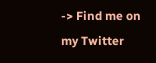-> Find me on my Twitter